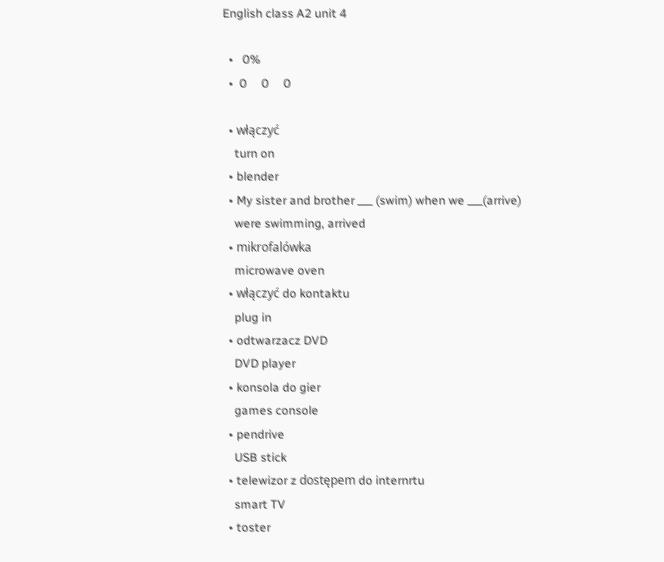English class A2 unit 4

  •   0%
  •  0     0     0

  • włączyć
    turn on
  • blender
  • My sister and brother ___ (swim) when we ___(arrive)
    were swimming, arrived
  • mikrofalówka
    microwave oven
  • włączyć do kontaktu
    plug in
  • odtwarzacz DVD
    DVD player
  • konsola do gier
    games console
  • pendrive
    USB stick
  • telewizor z dostępem do internrtu
    smart TV
  • toster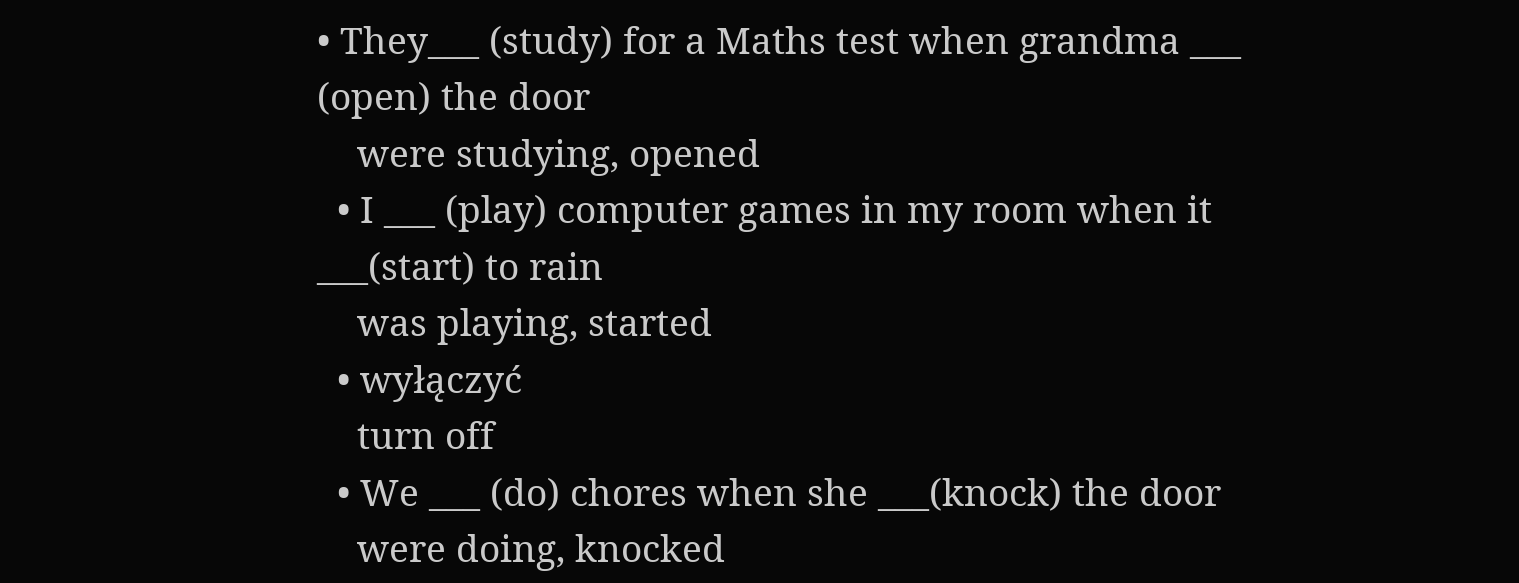• They___ (study) for a Maths test when grandma ___ (open) the door
    were studying, opened
  • I ___ (play) computer games in my room when it ___(start) to rain
    was playing, started
  • wyłączyć
    turn off
  • We ___ (do) chores when she ___(knock) the door
    were doing, knocked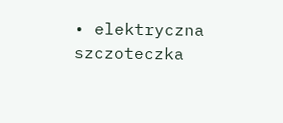• elektryczna szczoteczka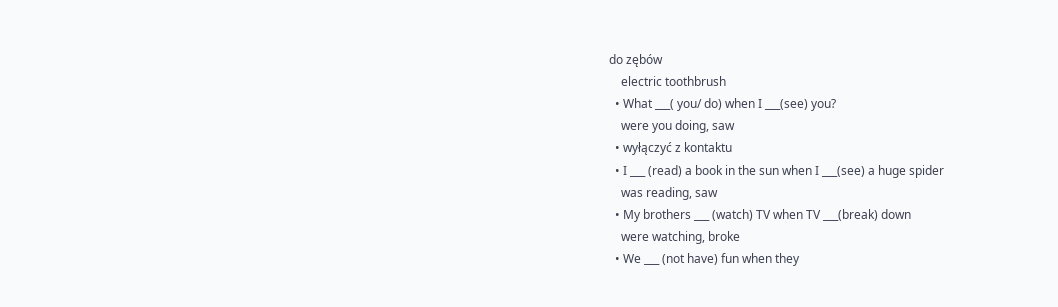do zębów
    electric toothbrush
  • What ___( you/ do) when I ___(see) you?
    were you doing, saw
  • wyłączyć z kontaktu
  • I ___ (read) a book in the sun when I ___(see) a huge spider
    was reading, saw
  • My brothers ___ (watch) TV when TV ___(break) down
    were watching, broke
  • We ___ (not have) fun when they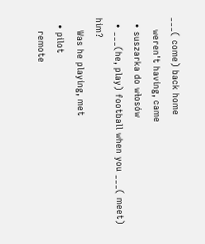___( come) back home
    weren't having, came
  • suszarka do włosów
  • ___(he, play) football when you ___( meet) him?
    Was he playing, met
  • pilot
    remote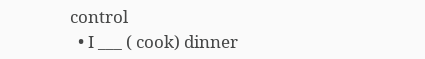control
  • I ___ ( cook) dinner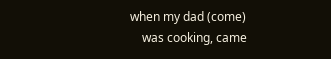when my dad (come)
    was cooking, came